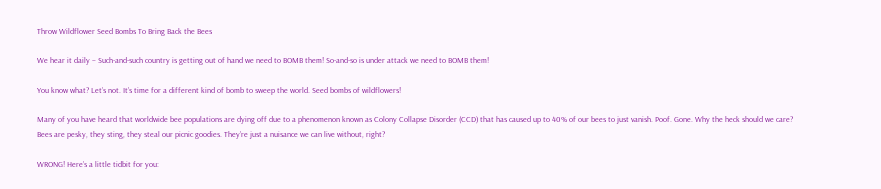Throw Wildflower Seed Bombs To Bring Back the Bees

We hear it daily – Such-and-such country is getting out of hand we need to BOMB them! So-and-so is under attack we need to BOMB them!

You know what? Let’s not. It’s time for a different kind of bomb to sweep the world. Seed bombs of wildflowers!

Many of you have heard that worldwide bee populations are dying off due to a phenomenon known as Colony Collapse Disorder (CCD) that has caused up to 40% of our bees to just vanish. Poof. Gone. Why the heck should we care? Bees are pesky, they sting, they steal our picnic goodies. They’re just a nuisance we can live without, right?

WRONG! Here’s a little tidbit for you: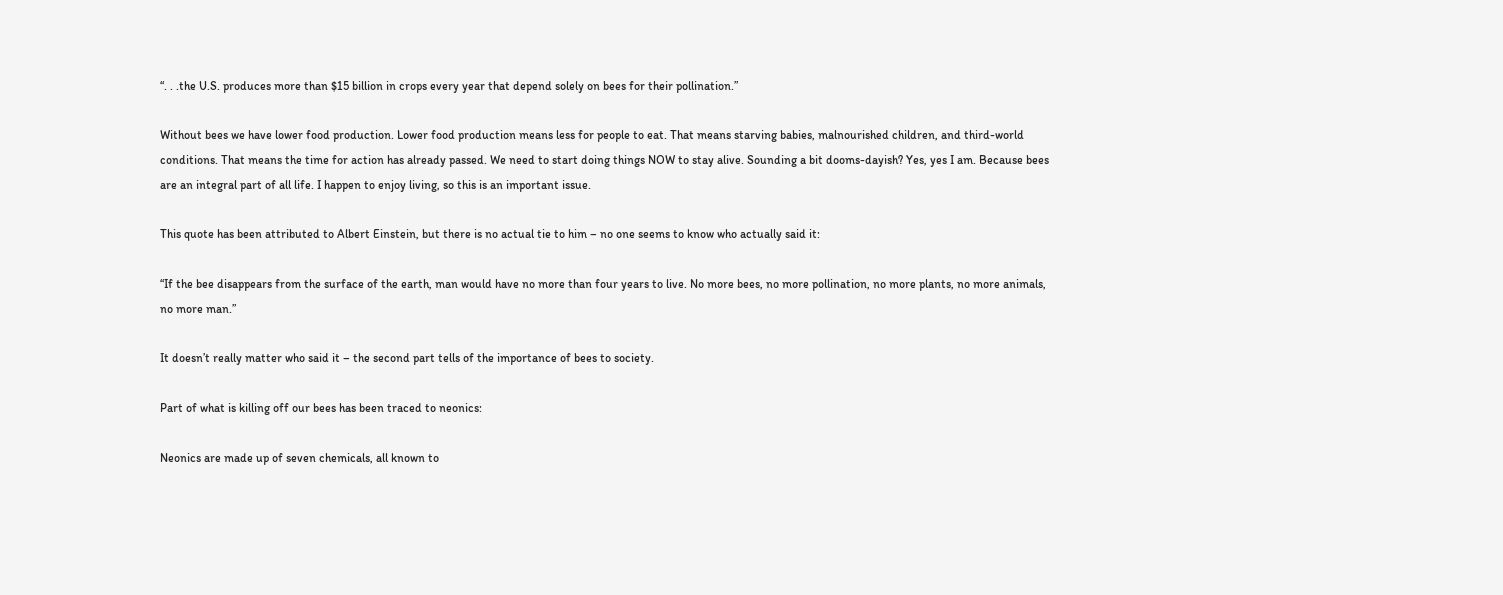“. . .the U.S. produces more than $15 billion in crops every year that depend solely on bees for their pollination.”

Without bees we have lower food production. Lower food production means less for people to eat. That means starving babies, malnourished children, and third-world conditions. That means the time for action has already passed. We need to start doing things NOW to stay alive. Sounding a bit dooms-dayish? Yes, yes I am. Because bees are an integral part of all life. I happen to enjoy living, so this is an important issue.

This quote has been attributed to Albert Einstein, but there is no actual tie to him – no one seems to know who actually said it:

“If the bee disappears from the surface of the earth, man would have no more than four years to live. No more bees, no more pollination, no more plants, no more animals, no more man.”

It doesn’t really matter who said it – the second part tells of the importance of bees to society.

Part of what is killing off our bees has been traced to neonics:

Neonics are made up of seven chemicals, all known to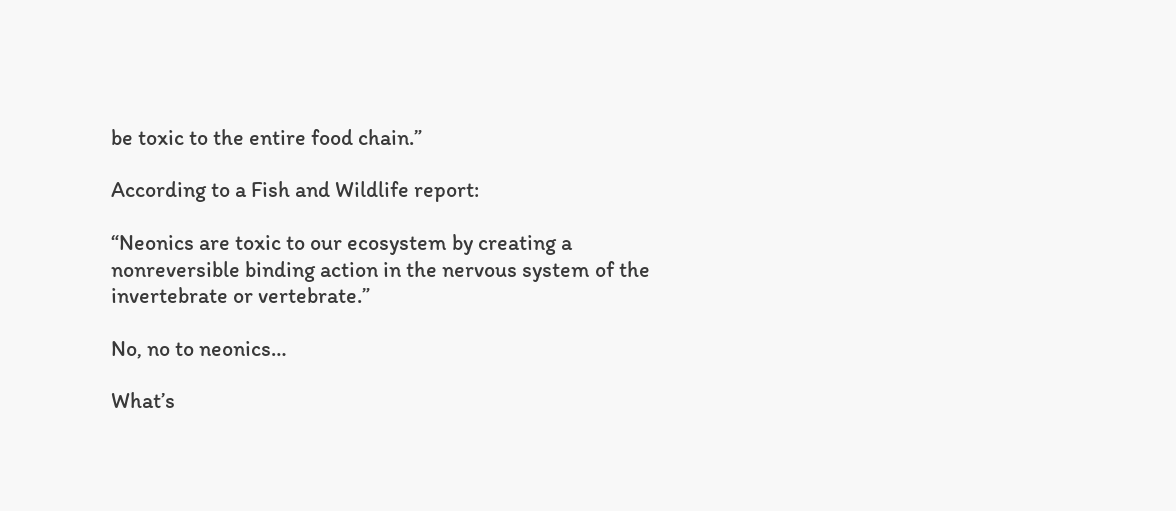be toxic to the entire food chain.”

According to a Fish and Wildlife report:

“Neonics are toxic to our ecosystem by creating a nonreversible binding action in the nervous system of the invertebrate or vertebrate.”

No, no to neonics…

What’s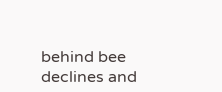behind bee declines and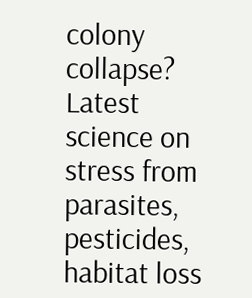colony collapse? Latest science on stress from parasites, pesticides, habitat loss